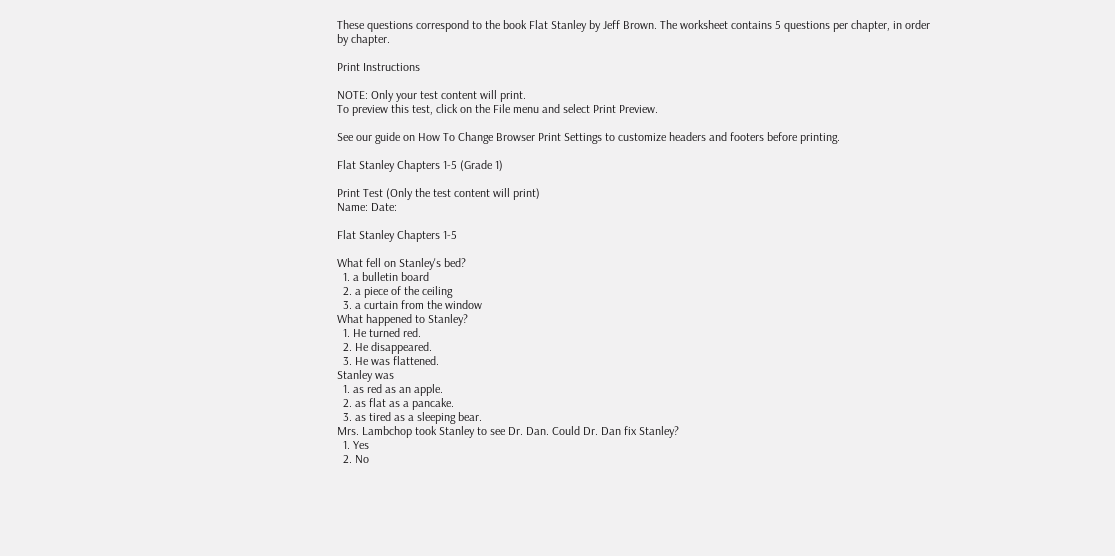These questions correspond to the book Flat Stanley by Jeff Brown. The worksheet contains 5 questions per chapter, in order by chapter.

Print Instructions

NOTE: Only your test content will print.
To preview this test, click on the File menu and select Print Preview.

See our guide on How To Change Browser Print Settings to customize headers and footers before printing.

Flat Stanley Chapters 1-5 (Grade 1)

Print Test (Only the test content will print)
Name: Date:

Flat Stanley Chapters 1-5

What fell on Stanley's bed?
  1. a bulletin board
  2. a piece of the ceiling
  3. a curtain from the window
What happened to Stanley?
  1. He turned red.
  2. He disappeared.
  3. He was flattened.
Stanley was
  1. as red as an apple.
  2. as flat as a pancake.
  3. as tired as a sleeping bear.
Mrs. Lambchop took Stanley to see Dr. Dan. Could Dr. Dan fix Stanley?
  1. Yes
  2. No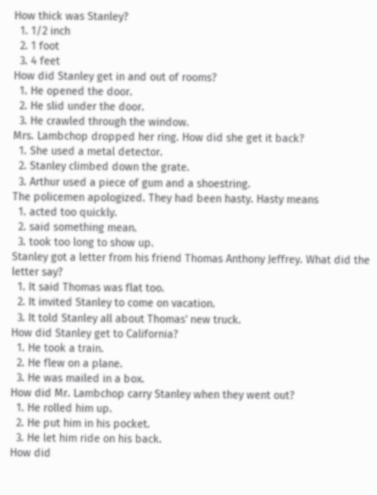How thick was Stanley?
  1. 1/2 inch
  2. 1 foot
  3. 4 feet
How did Stanley get in and out of rooms?
  1. He opened the door.
  2. He slid under the door.
  3. He crawled through the window.
Mrs. Lambchop dropped her ring. How did she get it back?
  1. She used a metal detector.
  2. Stanley climbed down the grate.
  3. Arthur used a piece of gum and a shoestring.
The policemen apologized. They had been hasty. Hasty means
  1. acted too quickly.
  2. said something mean.
  3. took too long to show up.
Stanley got a letter from his friend Thomas Anthony Jeffrey. What did the letter say?
  1. It said Thomas was flat too.
  2. It invited Stanley to come on vacation.
  3. It told Stanley all about Thomas' new truck.
How did Stanley get to California?
  1. He took a train.
  2. He flew on a plane.
  3. He was mailed in a box.
How did Mr. Lambchop carry Stanley when they went out?
  1. He rolled him up.
  2. He put him in his pocket.
  3. He let him ride on his back.
How did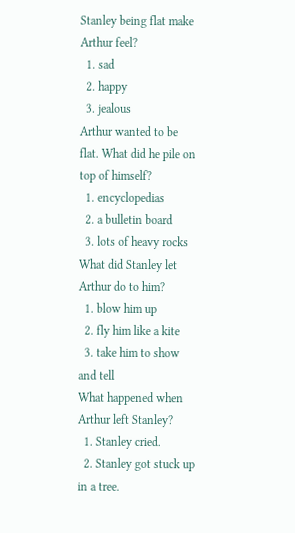Stanley being flat make Arthur feel?
  1. sad
  2. happy
  3. jealous
Arthur wanted to be flat. What did he pile on top of himself?
  1. encyclopedias
  2. a bulletin board
  3. lots of heavy rocks
What did Stanley let Arthur do to him?
  1. blow him up
  2. fly him like a kite
  3. take him to show and tell
What happened when Arthur left Stanley?
  1. Stanley cried.
  2. Stanley got stuck up in a tree.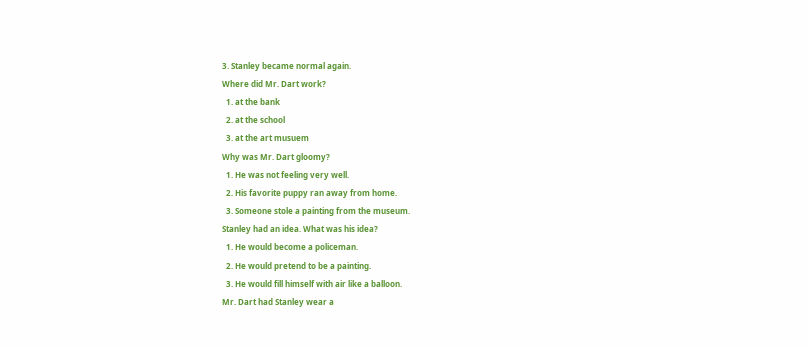3. Stanley became normal again.
Where did Mr. Dart work?
  1. at the bank
  2. at the school
  3. at the art musuem
Why was Mr. Dart gloomy?
  1. He was not feeling very well.
  2. His favorite puppy ran away from home.
  3. Someone stole a painting from the museum.
Stanley had an idea. What was his idea?
  1. He would become a policeman.
  2. He would pretend to be a painting.
  3. He would fill himself with air like a balloon.
Mr. Dart had Stanley wear a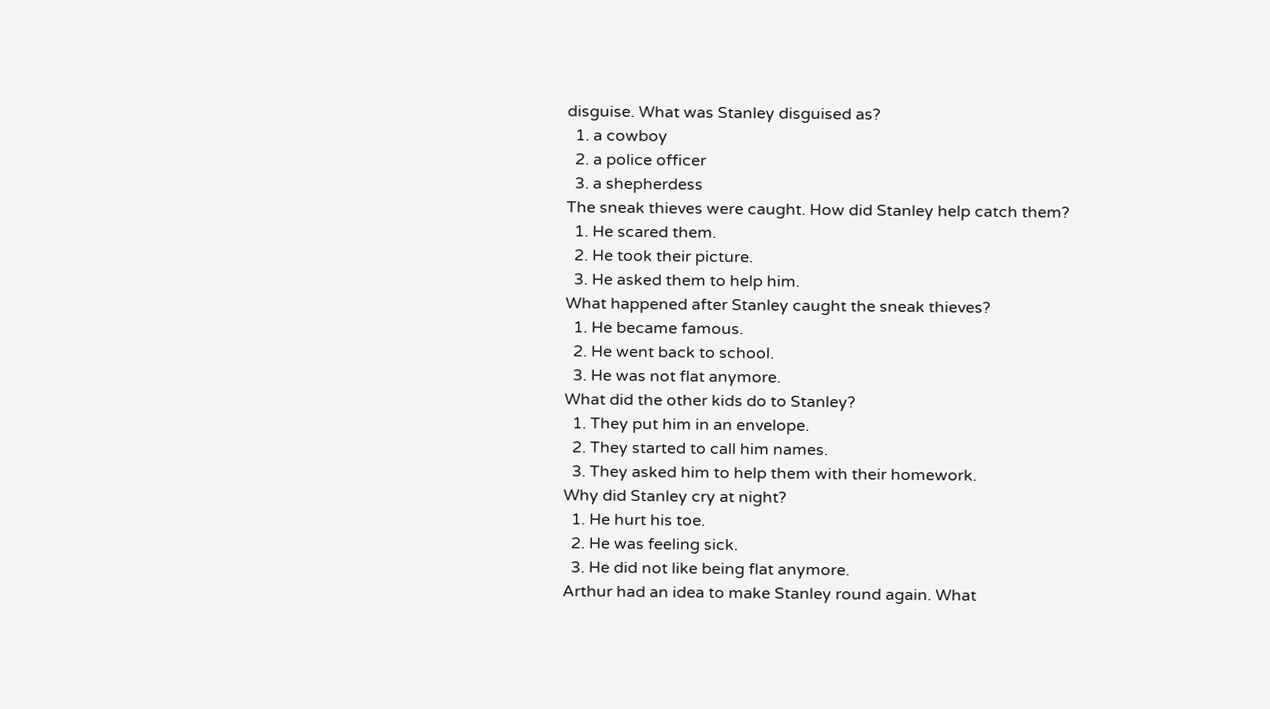disguise. What was Stanley disguised as?
  1. a cowboy
  2. a police officer
  3. a shepherdess
The sneak thieves were caught. How did Stanley help catch them?
  1. He scared them.
  2. He took their picture.
  3. He asked them to help him.
What happened after Stanley caught the sneak thieves?
  1. He became famous.
  2. He went back to school.
  3. He was not flat anymore.
What did the other kids do to Stanley?
  1. They put him in an envelope.
  2. They started to call him names.
  3. They asked him to help them with their homework.
Why did Stanley cry at night?
  1. He hurt his toe.
  2. He was feeling sick.
  3. He did not like being flat anymore.
Arthur had an idea to make Stanley round again. What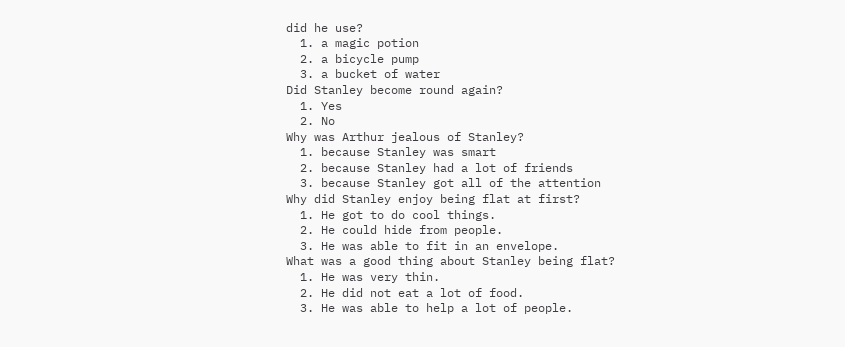did he use?
  1. a magic potion
  2. a bicycle pump
  3. a bucket of water
Did Stanley become round again?
  1. Yes
  2. No
Why was Arthur jealous of Stanley?
  1. because Stanley was smart
  2. because Stanley had a lot of friends
  3. because Stanley got all of the attention
Why did Stanley enjoy being flat at first?
  1. He got to do cool things.
  2. He could hide from people.
  3. He was able to fit in an envelope.
What was a good thing about Stanley being flat?
  1. He was very thin.
  2. He did not eat a lot of food.
  3. He was able to help a lot of people.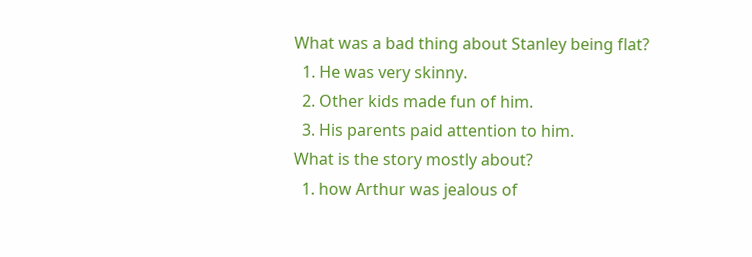What was a bad thing about Stanley being flat?
  1. He was very skinny.
  2. Other kids made fun of him.
  3. His parents paid attention to him.
What is the story mostly about?
  1. how Arthur was jealous of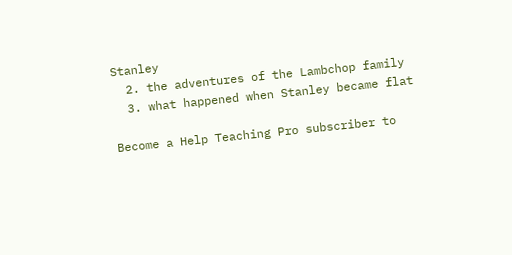Stanley
  2. the adventures of the Lambchop family
  3. what happened when Stanley became flat

Become a Help Teaching Pro subscriber to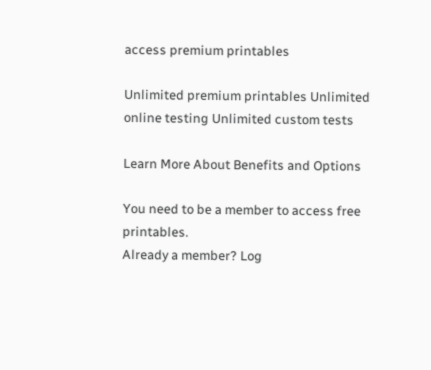access premium printables

Unlimited premium printables Unlimited online testing Unlimited custom tests

Learn More About Benefits and Options

You need to be a member to access free printables.
Already a member? Log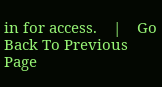in for access.    |    Go Back To Previous Page